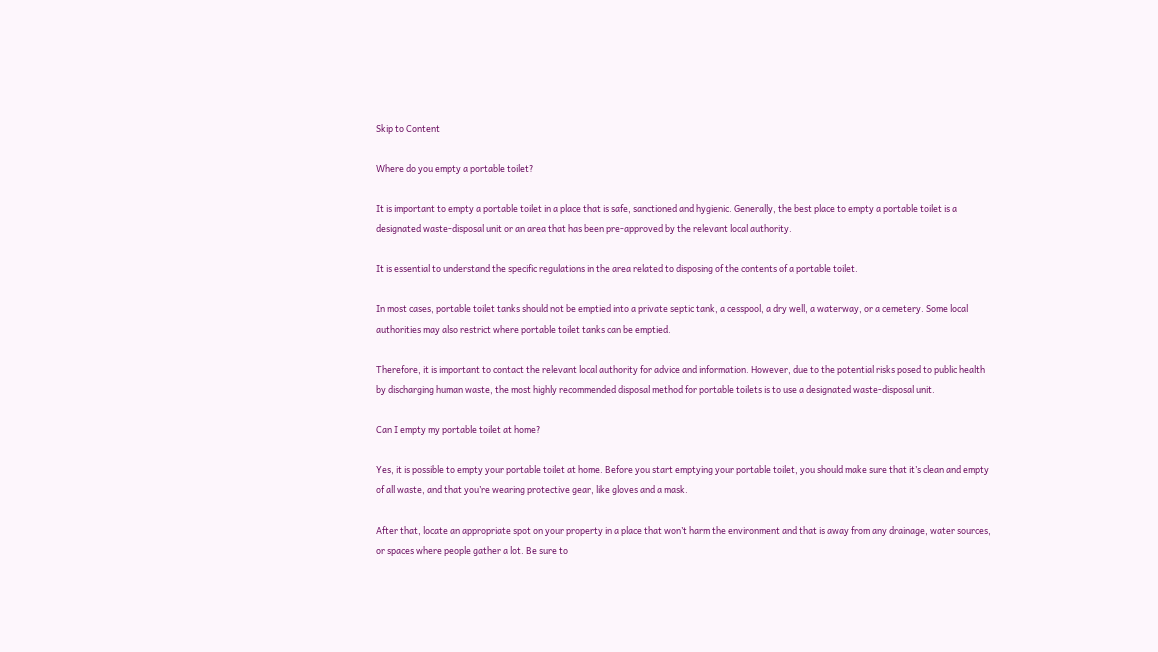Skip to Content

Where do you empty a portable toilet?

It is important to empty a portable toilet in a place that is safe, sanctioned and hygienic. Generally, the best place to empty a portable toilet is a designated waste-disposal unit or an area that has been pre-approved by the relevant local authority.

It is essential to understand the specific regulations in the area related to disposing of the contents of a portable toilet.

In most cases, portable toilet tanks should not be emptied into a private septic tank, a cesspool, a dry well, a waterway, or a cemetery. Some local authorities may also restrict where portable toilet tanks can be emptied.

Therefore, it is important to contact the relevant local authority for advice and information. However, due to the potential risks posed to public health by discharging human waste, the most highly recommended disposal method for portable toilets is to use a designated waste-disposal unit.

Can I empty my portable toilet at home?

Yes, it is possible to empty your portable toilet at home. Before you start emptying your portable toilet, you should make sure that it’s clean and empty of all waste, and that you’re wearing protective gear, like gloves and a mask.

After that, locate an appropriate spot on your property in a place that won’t harm the environment and that is away from any drainage, water sources, or spaces where people gather a lot. Be sure to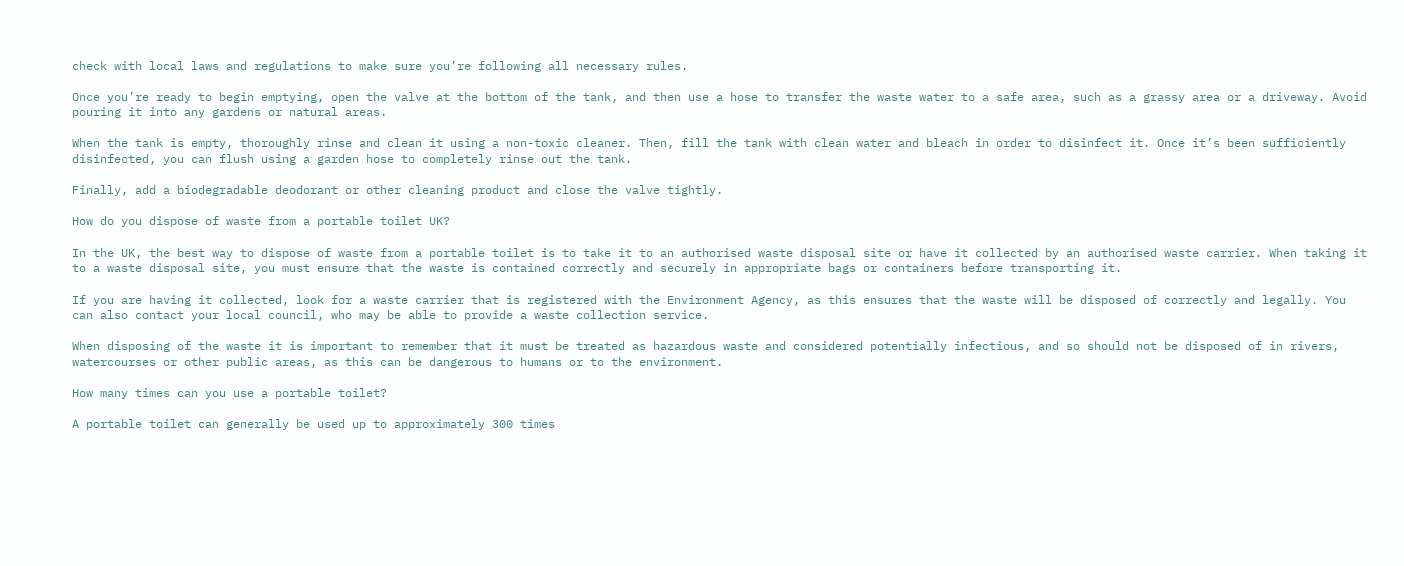check with local laws and regulations to make sure you’re following all necessary rules.

Once you’re ready to begin emptying, open the valve at the bottom of the tank, and then use a hose to transfer the waste water to a safe area, such as a grassy area or a driveway. Avoid pouring it into any gardens or natural areas.

When the tank is empty, thoroughly rinse and clean it using a non-toxic cleaner. Then, fill the tank with clean water and bleach in order to disinfect it. Once it’s been sufficiently disinfected, you can flush using a garden hose to completely rinse out the tank.

Finally, add a biodegradable deodorant or other cleaning product and close the valve tightly.

How do you dispose of waste from a portable toilet UK?

In the UK, the best way to dispose of waste from a portable toilet is to take it to an authorised waste disposal site or have it collected by an authorised waste carrier. When taking it to a waste disposal site, you must ensure that the waste is contained correctly and securely in appropriate bags or containers before transporting it.

If you are having it collected, look for a waste carrier that is registered with the Environment Agency, as this ensures that the waste will be disposed of correctly and legally. You can also contact your local council, who may be able to provide a waste collection service.

When disposing of the waste it is important to remember that it must be treated as hazardous waste and considered potentially infectious, and so should not be disposed of in rivers, watercourses or other public areas, as this can be dangerous to humans or to the environment.

How many times can you use a portable toilet?

A portable toilet can generally be used up to approximately 300 times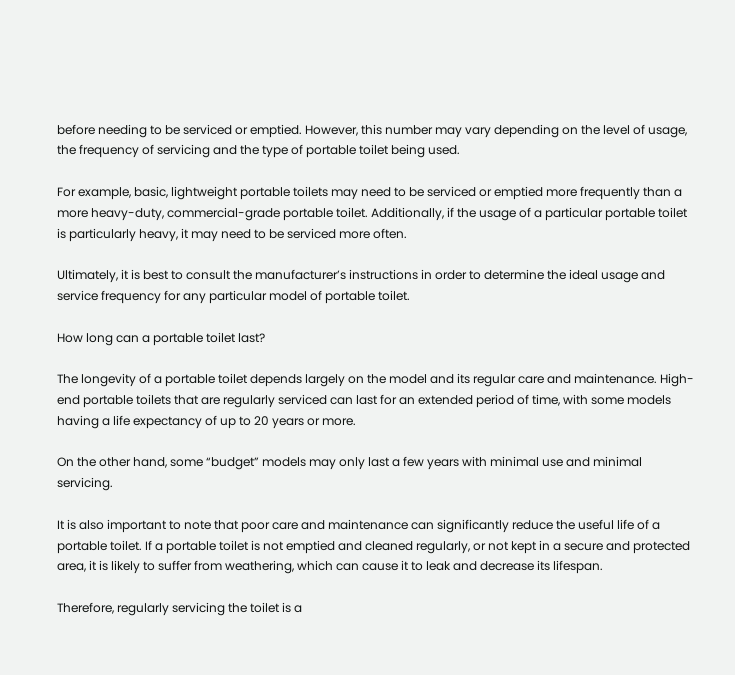before needing to be serviced or emptied. However, this number may vary depending on the level of usage, the frequency of servicing and the type of portable toilet being used.

For example, basic, lightweight portable toilets may need to be serviced or emptied more frequently than a more heavy-duty, commercial-grade portable toilet. Additionally, if the usage of a particular portable toilet is particularly heavy, it may need to be serviced more often.

Ultimately, it is best to consult the manufacturer’s instructions in order to determine the ideal usage and service frequency for any particular model of portable toilet.

How long can a portable toilet last?

The longevity of a portable toilet depends largely on the model and its regular care and maintenance. High-end portable toilets that are regularly serviced can last for an extended period of time, with some models having a life expectancy of up to 20 years or more.

On the other hand, some “budget” models may only last a few years with minimal use and minimal servicing.

It is also important to note that poor care and maintenance can significantly reduce the useful life of a portable toilet. If a portable toilet is not emptied and cleaned regularly, or not kept in a secure and protected area, it is likely to suffer from weathering, which can cause it to leak and decrease its lifespan.

Therefore, regularly servicing the toilet is a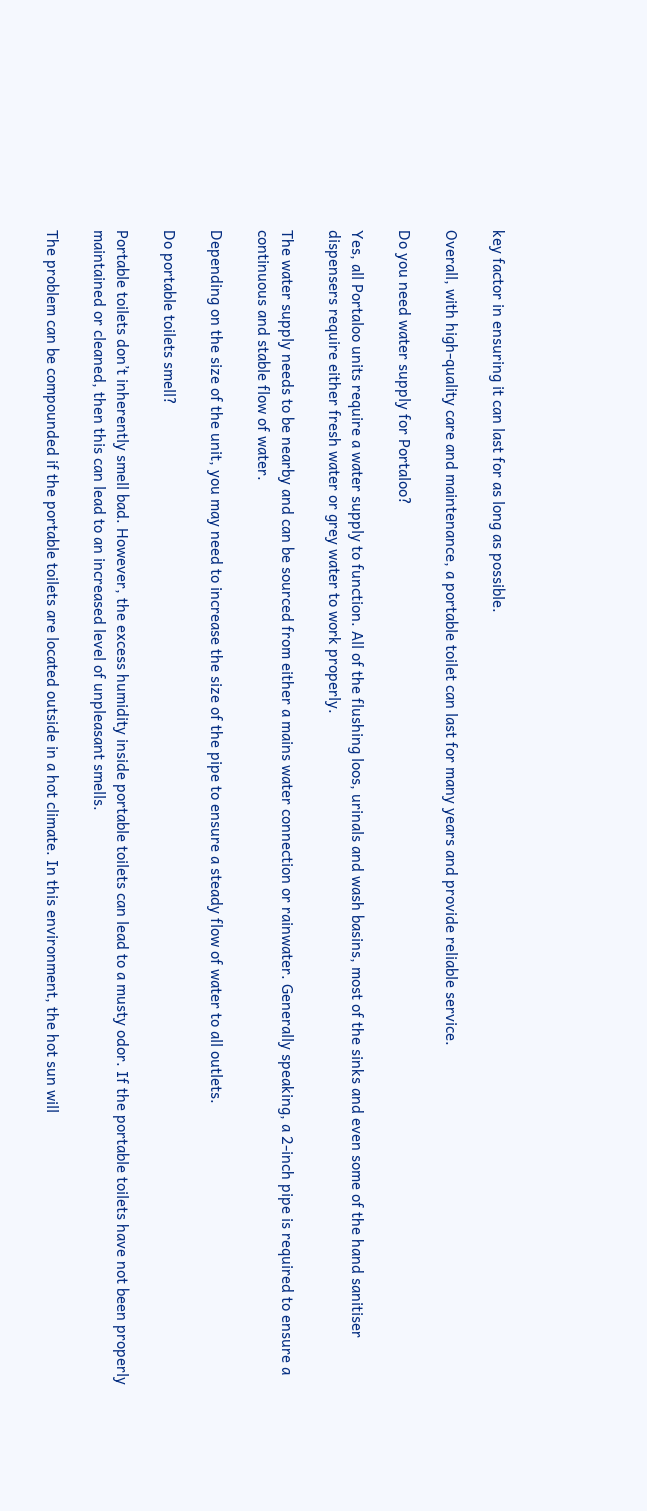key factor in ensuring it can last for as long as possible.

Overall, with high-quality care and maintenance, a portable toilet can last for many years and provide reliable service.

Do you need water supply for Portaloo?

Yes, all Portaloo units require a water supply to function. All of the flushing loos, urinals and wash basins, most of the sinks and even some of the hand sanitiser dispensers require either fresh water or grey water to work properly.

The water supply needs to be nearby and can be sourced from either a mains water connection or rainwater. Generally speaking, a 2-inch pipe is required to ensure a continuous and stable flow of water.

Depending on the size of the unit, you may need to increase the size of the pipe to ensure a steady flow of water to all outlets.

Do portable toilets smell?

Portable toilets don’t inherently smell bad. However, the excess humidity inside portable toilets can lead to a musty odor. If the portable toilets have not been properly maintained or cleaned, then this can lead to an increased level of unpleasant smells.

The problem can be compounded if the portable toilets are located outside in a hot climate. In this environment, the hot sun will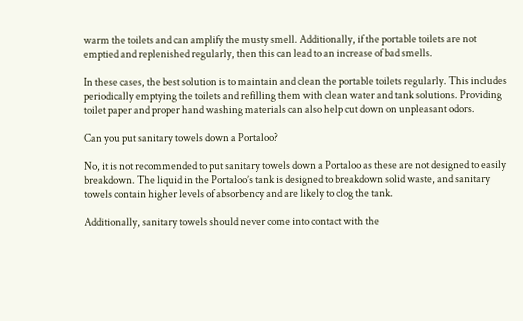warm the toilets and can amplify the musty smell. Additionally, if the portable toilets are not emptied and replenished regularly, then this can lead to an increase of bad smells.

In these cases, the best solution is to maintain and clean the portable toilets regularly. This includes periodically emptying the toilets and refilling them with clean water and tank solutions. Providing toilet paper and proper hand washing materials can also help cut down on unpleasant odors.

Can you put sanitary towels down a Portaloo?

No, it is not recommended to put sanitary towels down a Portaloo as these are not designed to easily breakdown. The liquid in the Portaloo’s tank is designed to breakdown solid waste, and sanitary towels contain higher levels of absorbency and are likely to clog the tank.

Additionally, sanitary towels should never come into contact with the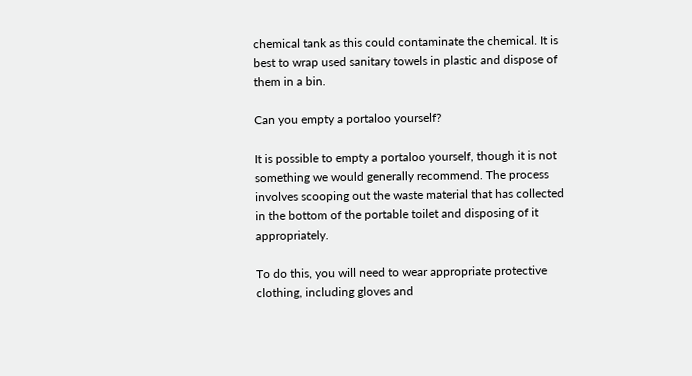chemical tank as this could contaminate the chemical. It is best to wrap used sanitary towels in plastic and dispose of them in a bin.

Can you empty a portaloo yourself?

It is possible to empty a portaloo yourself, though it is not something we would generally recommend. The process involves scooping out the waste material that has collected in the bottom of the portable toilet and disposing of it appropriately.

To do this, you will need to wear appropriate protective clothing, including gloves and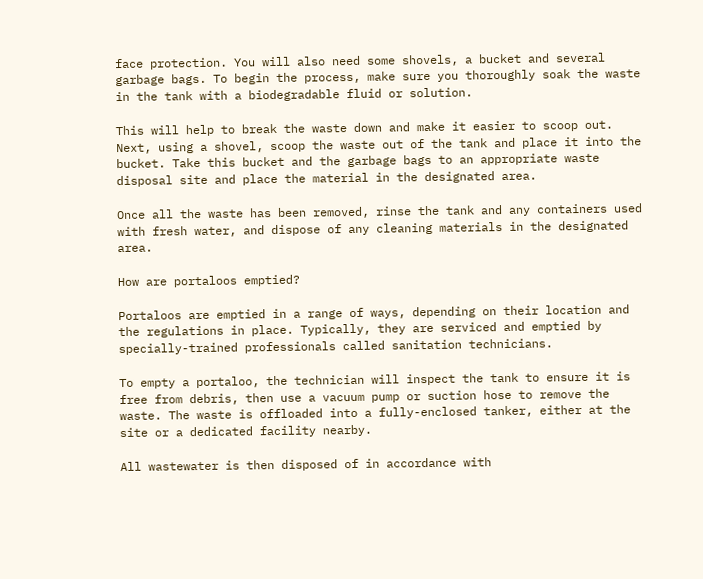face protection. You will also need some shovels, a bucket and several garbage bags. To begin the process, make sure you thoroughly soak the waste in the tank with a biodegradable fluid or solution.

This will help to break the waste down and make it easier to scoop out. Next, using a shovel, scoop the waste out of the tank and place it into the bucket. Take this bucket and the garbage bags to an appropriate waste disposal site and place the material in the designated area.

Once all the waste has been removed, rinse the tank and any containers used with fresh water, and dispose of any cleaning materials in the designated area.

How are portaloos emptied?

Portaloos are emptied in a range of ways, depending on their location and the regulations in place. Typically, they are serviced and emptied by specially-trained professionals called sanitation technicians.

To empty a portaloo, the technician will inspect the tank to ensure it is free from debris, then use a vacuum pump or suction hose to remove the waste. The waste is offloaded into a fully-enclosed tanker, either at the site or a dedicated facility nearby.

All wastewater is then disposed of in accordance with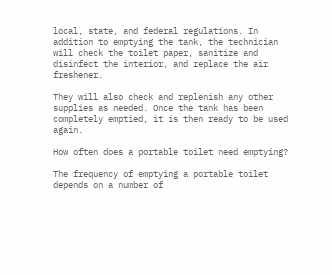local, state, and federal regulations. In addition to emptying the tank, the technician will check the toilet paper, sanitize and disinfect the interior, and replace the air freshener.

They will also check and replenish any other supplies as needed. Once the tank has been completely emptied, it is then ready to be used again.

How often does a portable toilet need emptying?

The frequency of emptying a portable toilet depends on a number of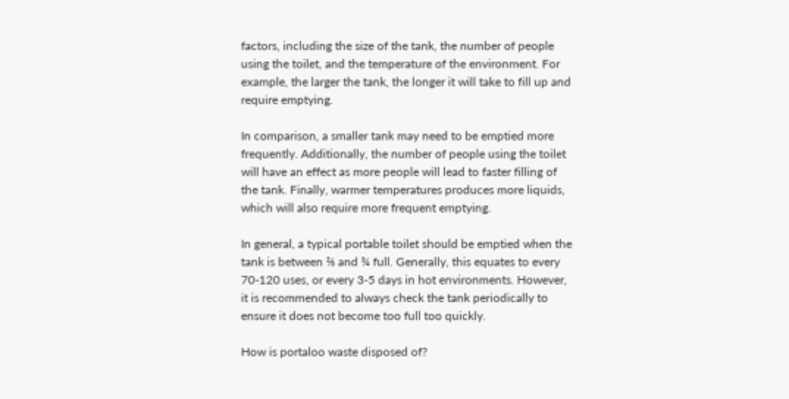factors, including the size of the tank, the number of people using the toilet, and the temperature of the environment. For example, the larger the tank, the longer it will take to fill up and require emptying.

In comparison, a smaller tank may need to be emptied more frequently. Additionally, the number of people using the toilet will have an effect as more people will lead to faster filling of the tank. Finally, warmer temperatures produces more liquids, which will also require more frequent emptying.

In general, a typical portable toilet should be emptied when the tank is between ⅔ and ¾ full. Generally, this equates to every 70-120 uses, or every 3-5 days in hot environments. However, it is recommended to always check the tank periodically to ensure it does not become too full too quickly.

How is portaloo waste disposed of?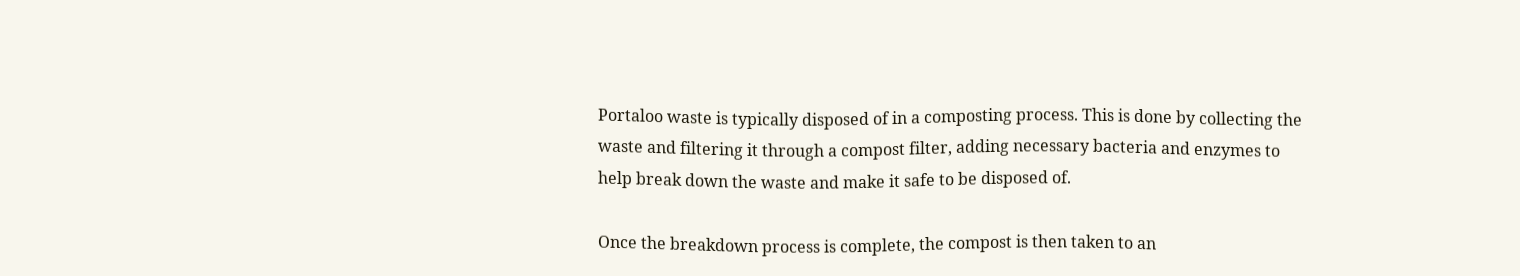Portaloo waste is typically disposed of in a composting process. This is done by collecting the waste and filtering it through a compost filter, adding necessary bacteria and enzymes to help break down the waste and make it safe to be disposed of.

Once the breakdown process is complete, the compost is then taken to an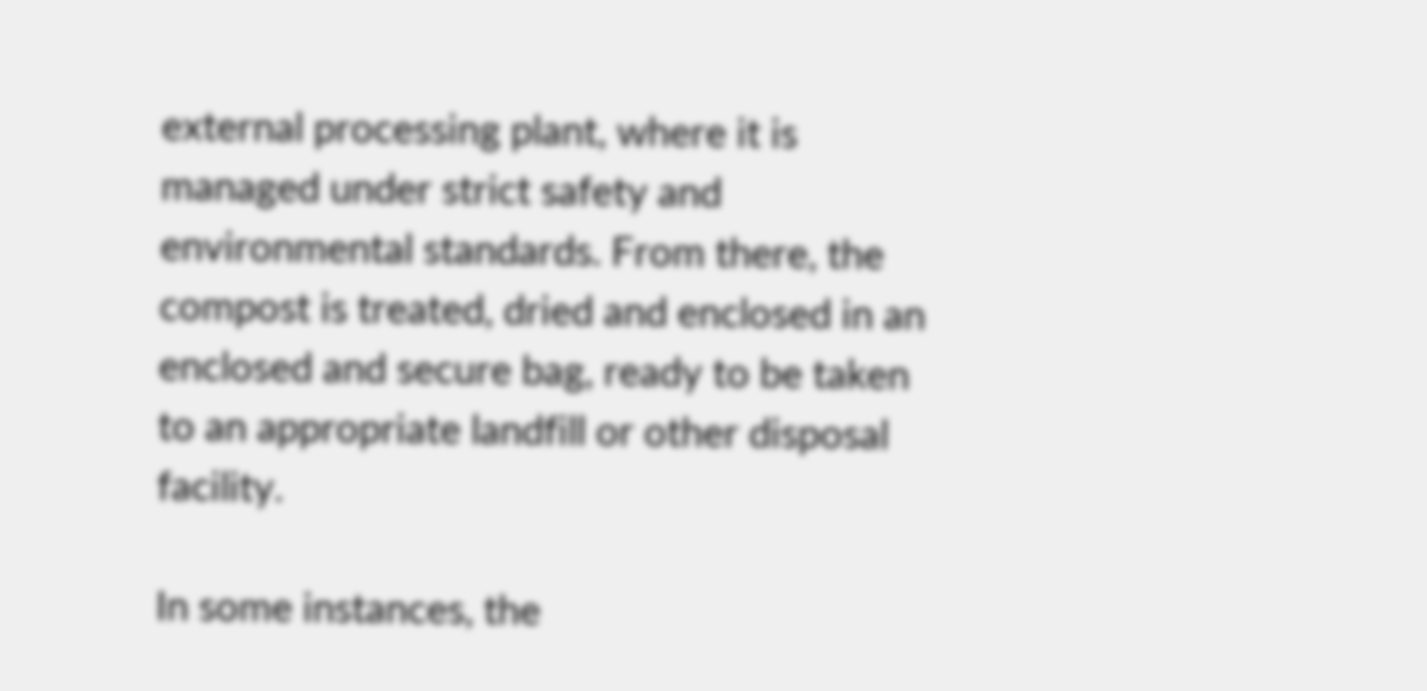external processing plant, where it is managed under strict safety and environmental standards. From there, the compost is treated, dried and enclosed in an enclosed and secure bag, ready to be taken to an appropriate landfill or other disposal facility.

In some instances, the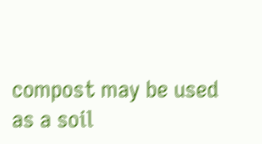compost may be used as a soil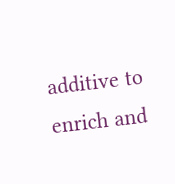additive to enrich and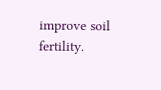improve soil fertility.